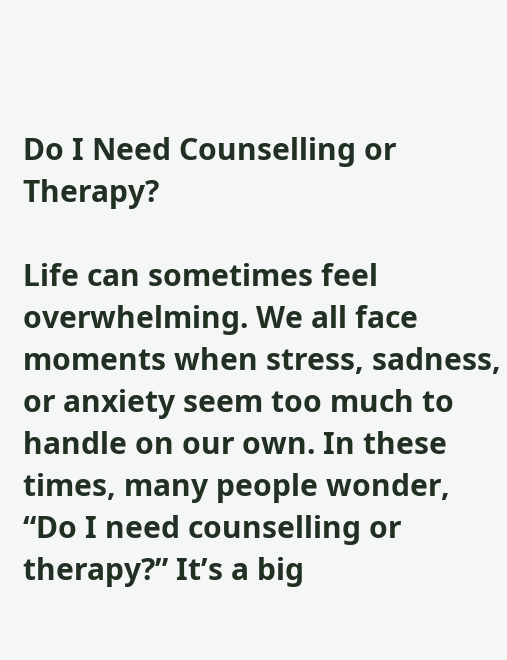Do I Need Counselling or Therapy?

Life can sometimes feel overwhelming. We all face moments when stress, sadness, or anxiety seem too much to handle on our own. In these times, many people wonder, “Do I need counselling or therapy?” It’s a big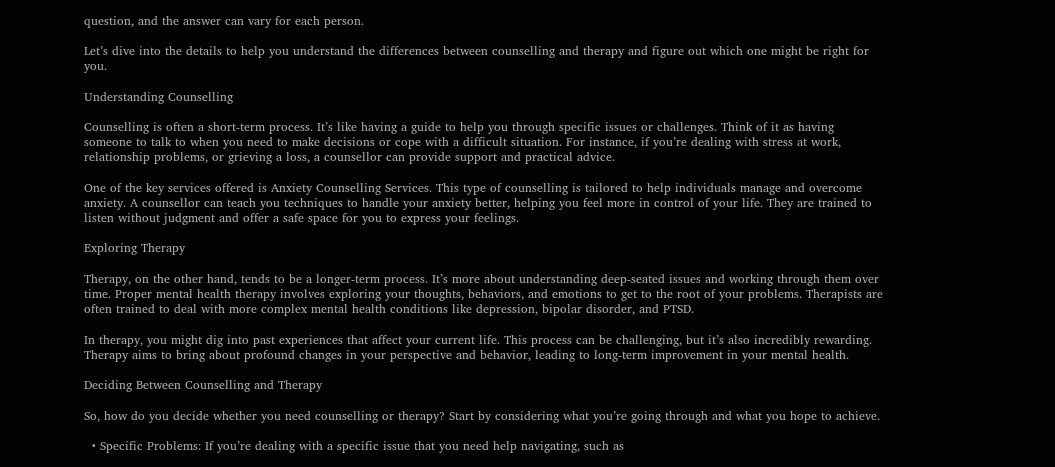question, and the answer can vary for each person.

Let’s dive into the details to help you understand the differences between counselling and therapy and figure out which one might be right for you.

Understanding Counselling

Counselling is often a short-term process. It’s like having a guide to help you through specific issues or challenges. Think of it as having someone to talk to when you need to make decisions or cope with a difficult situation. For instance, if you’re dealing with stress at work, relationship problems, or grieving a loss, a counsellor can provide support and practical advice.

One of the key services offered is Anxiety Counselling Services. This type of counselling is tailored to help individuals manage and overcome anxiety. A counsellor can teach you techniques to handle your anxiety better, helping you feel more in control of your life. They are trained to listen without judgment and offer a safe space for you to express your feelings.

Exploring Therapy

Therapy, on the other hand, tends to be a longer-term process. It’s more about understanding deep-seated issues and working through them over time. Proper mental health therapy involves exploring your thoughts, behaviors, and emotions to get to the root of your problems. Therapists are often trained to deal with more complex mental health conditions like depression, bipolar disorder, and PTSD.

In therapy, you might dig into past experiences that affect your current life. This process can be challenging, but it’s also incredibly rewarding. Therapy aims to bring about profound changes in your perspective and behavior, leading to long-term improvement in your mental health.

Deciding Between Counselling and Therapy

So, how do you decide whether you need counselling or therapy? Start by considering what you’re going through and what you hope to achieve.

  • Specific Problems: If you’re dealing with a specific issue that you need help navigating, such as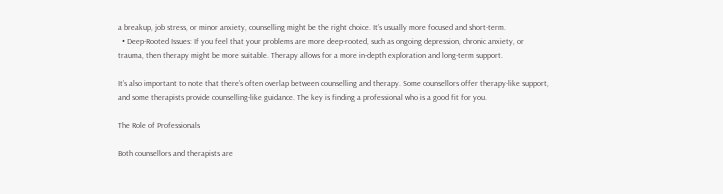a breakup, job stress, or minor anxiety, counselling might be the right choice. It’s usually more focused and short-term.
  • Deep-Rooted Issues: If you feel that your problems are more deep-rooted, such as ongoing depression, chronic anxiety, or trauma, then therapy might be more suitable. Therapy allows for a more in-depth exploration and long-term support.

It’s also important to note that there’s often overlap between counselling and therapy. Some counsellors offer therapy-like support, and some therapists provide counselling-like guidance. The key is finding a professional who is a good fit for you.

The Role of Professionals

Both counsellors and therapists are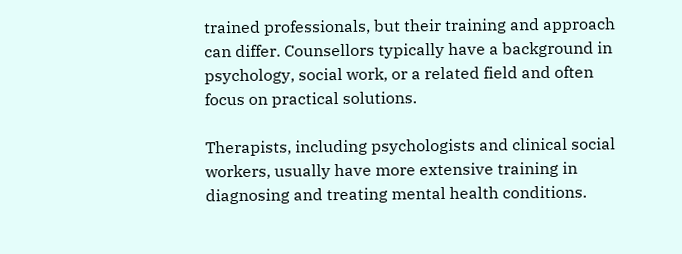trained professionals, but their training and approach can differ. Counsellors typically have a background in psychology, social work, or a related field and often focus on practical solutions.

Therapists, including psychologists and clinical social workers, usually have more extensive training in diagnosing and treating mental health conditions.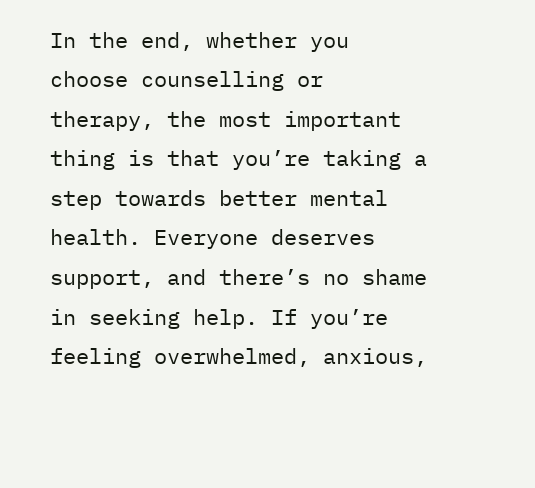In the end, whether you choose counselling or therapy, the most important thing is that you’re taking a step towards better mental health. Everyone deserves support, and there’s no shame in seeking help. If you’re feeling overwhelmed, anxious,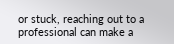or stuck, reaching out to a professional can make a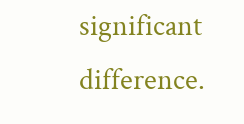significant difference.